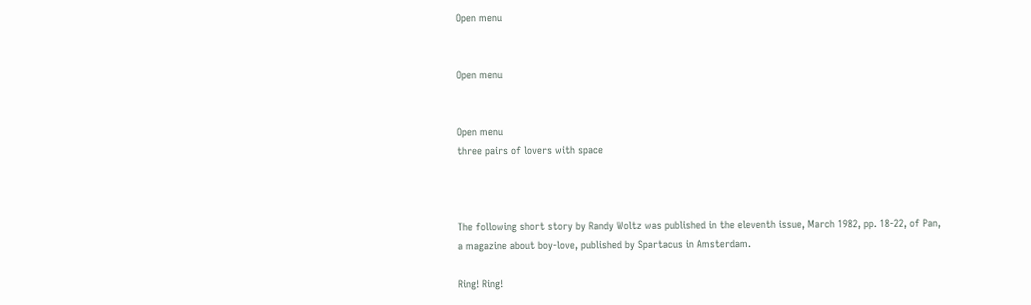Open menu


Open menu


Open menu
three pairs of lovers with space



The following short story by Randy Woltz was published in the eleventh issue, March 1982, pp. 18-22, of Pan, a magazine about boy-love, published by Spartacus in Amsterdam.

Ring! Ring!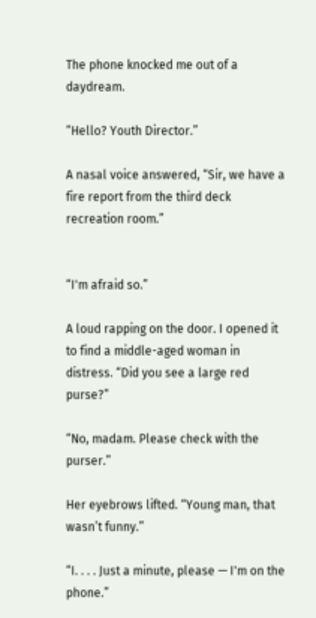The phone knocked me out of a daydream.

“Hello? Youth Director.”

A nasal voice answered, “Sir, we have a fire report from the third deck recreation room.”


“I'm afraid so.”

A loud rapping on the door. I opened it to find a middle-aged woman in distress. “Did you see a large red purse?”

“No, madam. Please check with the purser.”

Her eyebrows lifted. “Young man, that wasn’t funny.”

“I. . . . Just a minute, please — I'm on the phone.”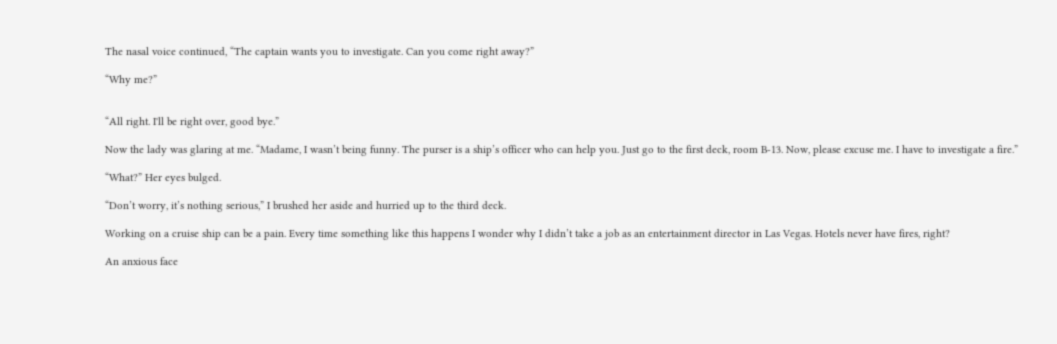The nasal voice continued, “The captain wants you to investigate. Can you come right away?”

“Why me?”


“All right. I'll be right over, good bye.”

Now the lady was glaring at me. “Madame, I wasn’t being funny. The purser is a ship’s officer who can help you. Just go to the first deck, room B-13. Now, please excuse me. I have to investigate a fire.”

“What?” Her eyes bulged.

“Don’t worry, it’s nothing serious,” I brushed her aside and hurried up to the third deck.

Working on a cruise ship can be a pain. Every time something like this happens I wonder why I didn’t take a job as an entertainment director in Las Vegas. Hotels never have fires, right?

An anxious face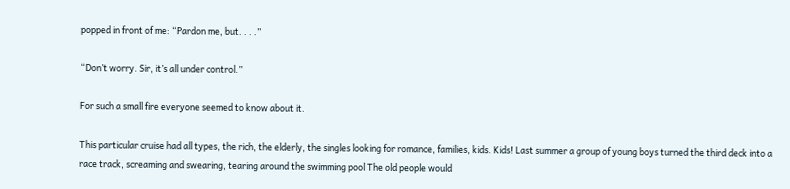popped in front of me: “Pardon me, but. . . .”

“Don’t worry. Sir, it’s all under control.”

For such a small fire everyone seemed to know about it.

This particular cruise had all types, the rich, the elderly, the singles looking for romance, families, kids. Kids! Last summer a group of young boys turned the third deck into a race track, screaming and swearing, tearing around the swimming pool The old people would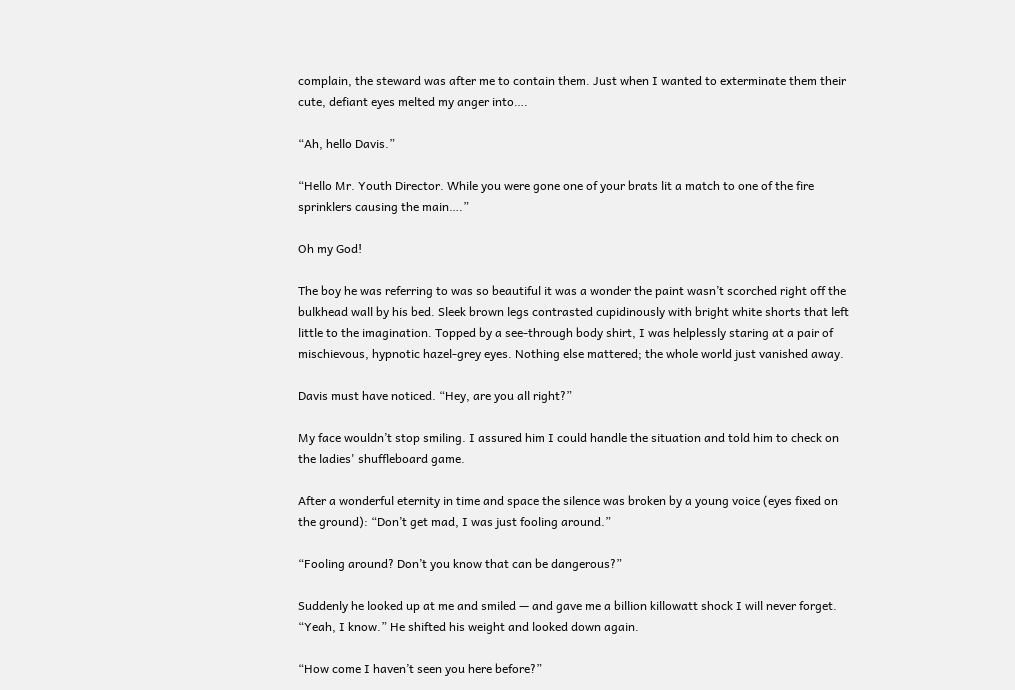complain, the steward was after me to contain them. Just when I wanted to exterminate them their cute, defiant eyes melted my anger into….

“Ah, hello Davis.”

“Hello Mr. Youth Director. While you were gone one of your brats lit a match to one of the fire sprinklers causing the main….”

Oh my God!

The boy he was referring to was so beautiful it was a wonder the paint wasn’t scorched right off the bulkhead wall by his bed. Sleek brown legs contrasted cupidinously with bright white shorts that left little to the imagination. Topped by a see-through body shirt, I was helplessly staring at a pair of mischievous, hypnotic hazel-grey eyes. Nothing else mattered; the whole world just vanished away.

Davis must have noticed. “Hey, are you all right?”

My face wouldn’t stop smiling. I assured him I could handle the situation and told him to check on the ladies' shuffleboard game.

After a wonderful eternity in time and space the silence was broken by a young voice (eyes fixed on the ground): “Don’t get mad, I was just fooling around.”

“Fooling around? Don’t you know that can be dangerous?”

Suddenly he looked up at me and smiled — and gave me a billion killowatt shock I will never forget. “Yeah, I know.” He shifted his weight and looked down again.

“How come I haven’t seen you here before?”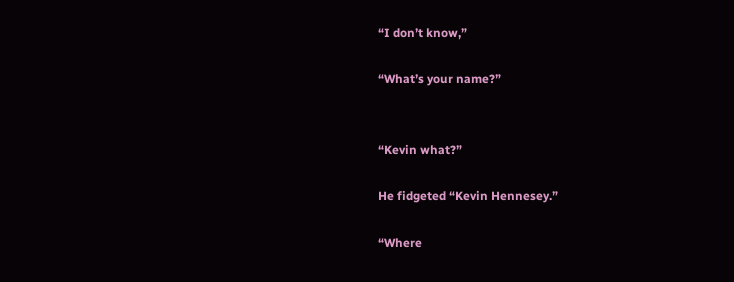“I don’t know,”

“What’s your name?”


“Kevin what?”

He fidgeted “Kevin Hennesey.”

“Where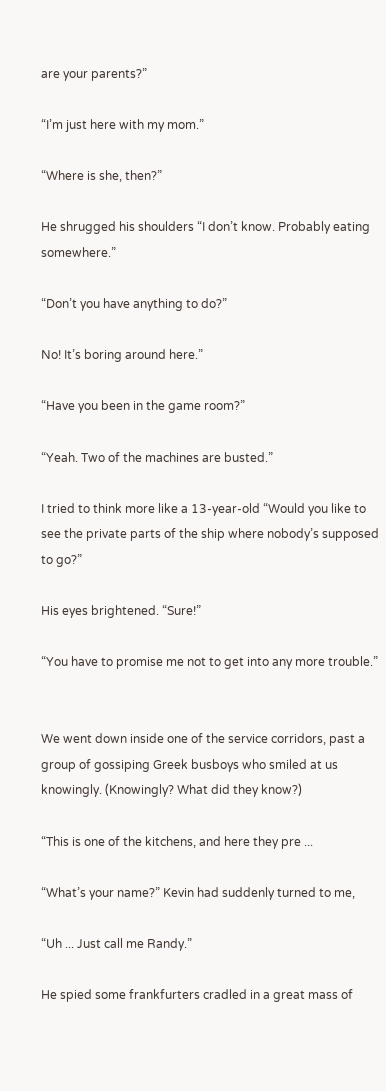are your parents?”

“I’m just here with my mom.”

“Where is she, then?”

He shrugged his shoulders “I don’t know. Probably eating somewhere.”

“Don’t you have anything to do?”

No! It’s boring around here.”

“Have you been in the game room?”

“Yeah. Two of the machines are busted.”

I tried to think more like a 13-year-old “Would you like to see the private parts of the ship where nobody’s supposed to go?”

His eyes brightened. “Sure!”

“You have to promise me not to get into any more trouble.”


We went down inside one of the service corridors, past a group of gossiping Greek busboys who smiled at us knowingly. (Knowingly? What did they know?)

“This is one of the kitchens, and here they pre ...

“What’s your name?” Kevin had suddenly turned to me,

“Uh ... Just call me Randy.”

He spied some frankfurters cradled in a great mass of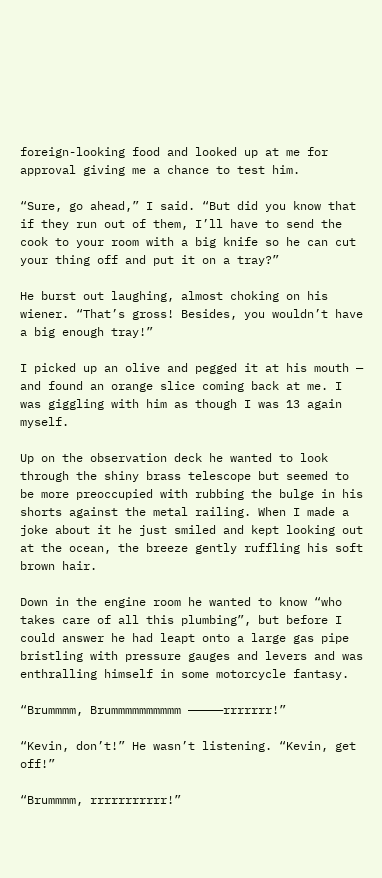foreign-looking food and looked up at me for approval giving me a chance to test him.

“Sure, go ahead,” I said. “But did you know that if they run out of them, I’ll have to send the cook to your room with a big knife so he can cut your thing off and put it on a tray?”

He burst out laughing, almost choking on his wiener. “That’s gross! Besides, you wouldn’t have a big enough tray!”

I picked up an olive and pegged it at his mouth — and found an orange slice coming back at me. I was giggling with him as though I was 13 again myself.

Up on the observation deck he wanted to look through the shiny brass telescope but seemed to be more preoccupied with rubbing the bulge in his shorts against the metal railing. When I made a joke about it he just smiled and kept looking out at the ocean, the breeze gently ruffling his soft brown hair.

Down in the engine room he wanted to know “who takes care of all this plumbing”, but before I could answer he had leapt onto a large gas pipe bristling with pressure gauges and levers and was enthralling himself in some motorcycle fantasy.

“Brummmm, Brummmmmmmmmm —————rrrrrrr!”

“Kevin, don’t!” He wasn’t listening. “Kevin, get off!”

“Brummmm, rrrrrrrrrrr!”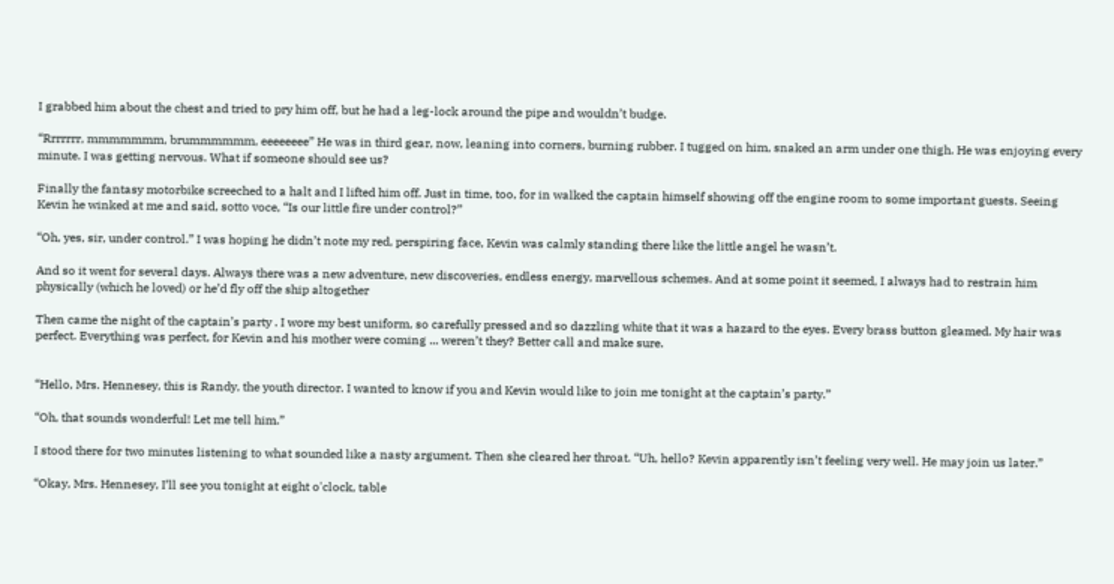I grabbed him about the chest and tried to pry him off, but he had a leg-lock around the pipe and wouldn’t budge.

“Rrrrrrr, mmmmmmm, brummmmmm, eeeeeeee” He was in third gear, now, leaning into corners, burning rubber. I tugged on him, snaked an arm under one thigh. He was enjoying every minute. I was getting nervous. What if someone should see us?

Finally the fantasy motorbike screeched to a halt and I lifted him off. Just in time, too, for in walked the captain himself showing off the engine room to some important guests. Seeing Kevin he winked at me and said, sotto voce, “Is our little fire under control?”

“Oh, yes, sir, under control.” I was hoping he didn’t note my red, perspiring face, Kevin was calmly standing there like the little angel he wasn’t.

And so it went for several days. Always there was a new adventure, new discoveries, endless energy, marvellous schemes. And at some point it seemed, I always had to restrain him physically (which he loved) or he’d fly off the ship altogether

Then came the night of the captain’s party . I wore my best uniform, so carefully pressed and so dazzling white that it was a hazard to the eyes. Every brass button gleamed. My hair was perfect. Everything was perfect, for Kevin and his mother were coming ... weren’t they? Better call and make sure.


“Hello, Mrs. Hennesey, this is Randy, the youth director. I wanted to know if you and Kevin would like to join me tonight at the captain’s party.”

“Oh, that sounds wonderful! Let me tell him.”

I stood there for two minutes listening to what sounded like a nasty argument. Then she cleared her throat. “Uh, hello? Kevin apparently isn’t feeling very well. He may join us later.”

“Okay, Mrs. Hennesey, I’ll see you tonight at eight o'clock, table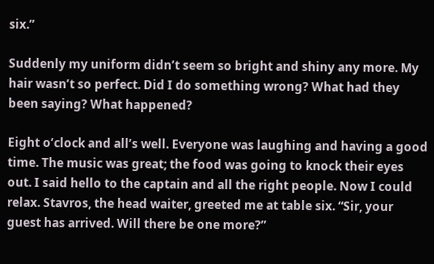six.”

Suddenly my uniform didn’t seem so bright and shiny any more. My hair wasn’t so perfect. Did I do something wrong? What had they been saying? What happened?

Eight o’clock and all’s well. Everyone was laughing and having a good time. The music was great; the food was going to knock their eyes out. I said hello to the captain and all the right people. Now I could relax. Stavros, the head waiter, greeted me at table six. “Sir, your guest has arrived. Will there be one more?”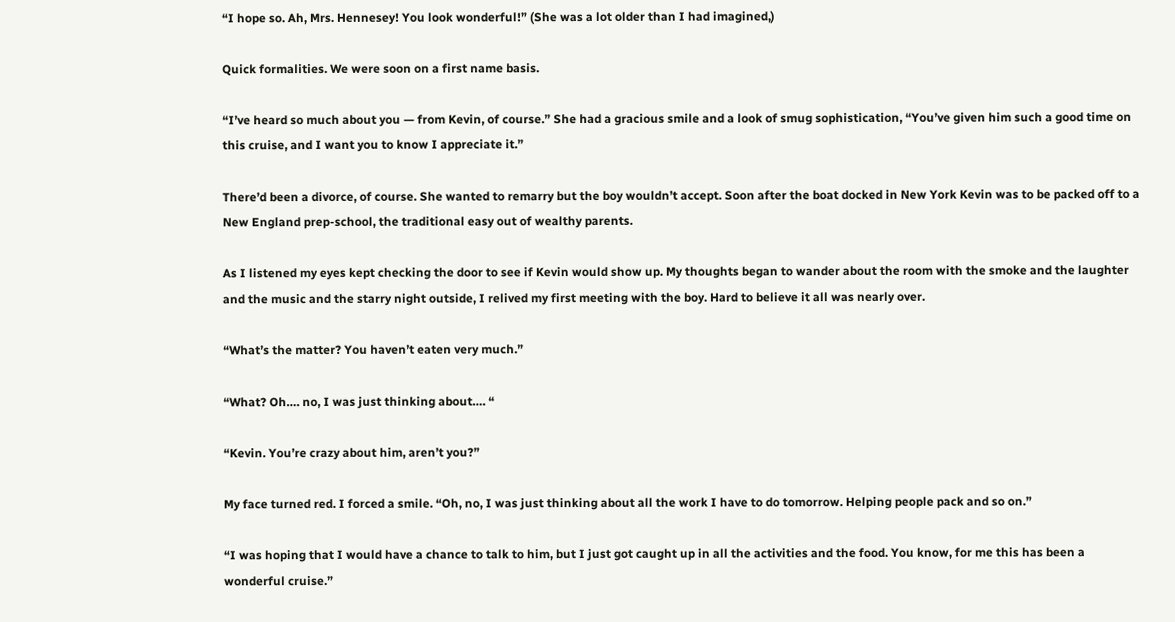“I hope so. Ah, Mrs. Hennesey! You look wonderful!” (She was a lot older than I had imagined,)

Quick formalities. We were soon on a first name basis.

“I’ve heard so much about you — from Kevin, of course.” She had a gracious smile and a look of smug sophistication, “You’ve given him such a good time on this cruise, and I want you to know I appreciate it.”

There’d been a divorce, of course. She wanted to remarry but the boy wouldn’t accept. Soon after the boat docked in New York Kevin was to be packed off to a New England prep-school, the traditional easy out of wealthy parents.

As I listened my eyes kept checking the door to see if Kevin would show up. My thoughts began to wander about the room with the smoke and the laughter and the music and the starry night outside, I relived my first meeting with the boy. Hard to believe it all was nearly over.

“What’s the matter? You haven’t eaten very much.”

“What? Oh…. no, I was just thinking about…. “

“Kevin. You’re crazy about him, aren’t you?”

My face turned red. I forced a smile. “Oh, no, I was just thinking about all the work I have to do tomorrow. Helping people pack and so on.”

“I was hoping that I would have a chance to talk to him, but I just got caught up in all the activities and the food. You know, for me this has been a wonderful cruise.”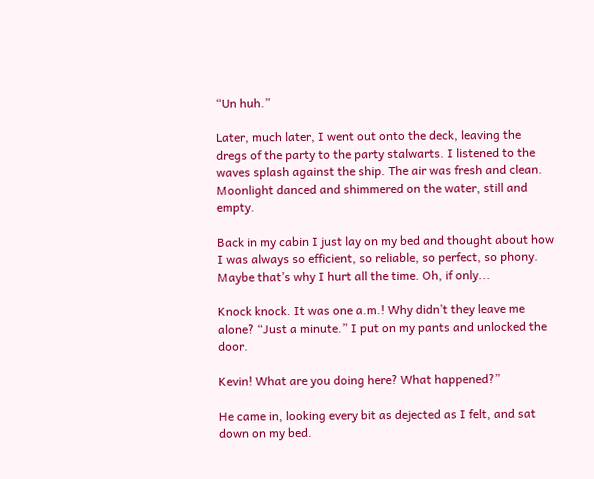“Un huh.”

Later, much later, I went out onto the deck, leaving the dregs of the party to the party stalwarts. I listened to the waves splash against the ship. The air was fresh and clean. Moonlight danced and shimmered on the water, still and empty.

Back in my cabin I just lay on my bed and thought about how I was always so efficient, so reliable, so perfect, so phony. Maybe that’s why I hurt all the time. Oh, if only...

Knock knock. It was one a.m.! Why didn’t they leave me alone? “Just a minute.” I put on my pants and unlocked the door.

Kevin! What are you doing here? What happened?”

He came in, looking every bit as dejected as I felt, and sat down on my bed.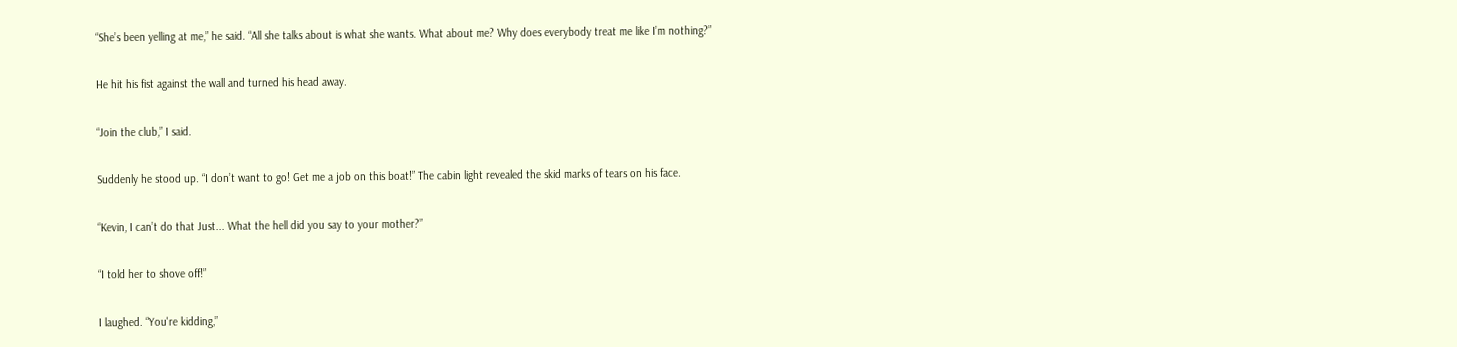“She’s been yelling at me,” he said. “All she talks about is what she wants. What about me? Why does everybody treat me like I’m nothing?”

He hit his fist against the wall and turned his head away.

“Join the club,” I said.

Suddenly he stood up. “I don’t want to go! Get me a job on this boat!” The cabin light revealed the skid marks of tears on his face.

“Kevin, I can’t do that Just... What the hell did you say to your mother?”

“I told her to shove off!”

I laughed. “You're kidding,”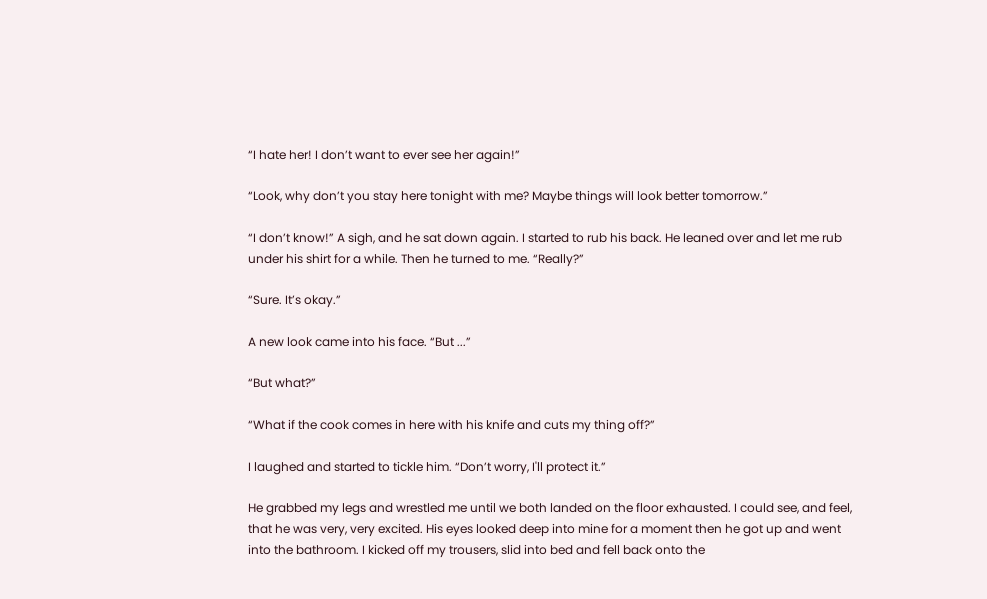“I hate her! I don’t want to ever see her again!”

“Look, why don’t you stay here tonight with me? Maybe things will look better tomorrow.”

“I don’t know!” A sigh, and he sat down again. I started to rub his back. He leaned over and let me rub under his shirt for a while. Then he turned to me. “Really?”

“Sure. It’s okay.”

A new look came into his face. “But ...”

“But what?”

“What if the cook comes in here with his knife and cuts my thing off?”

I laughed and started to tickle him. “Don’t worry, I'll protect it.”

He grabbed my legs and wrestled me until we both landed on the floor exhausted. I could see, and feel, that he was very, very excited. His eyes looked deep into mine for a moment then he got up and went into the bathroom. I kicked off my trousers, slid into bed and fell back onto the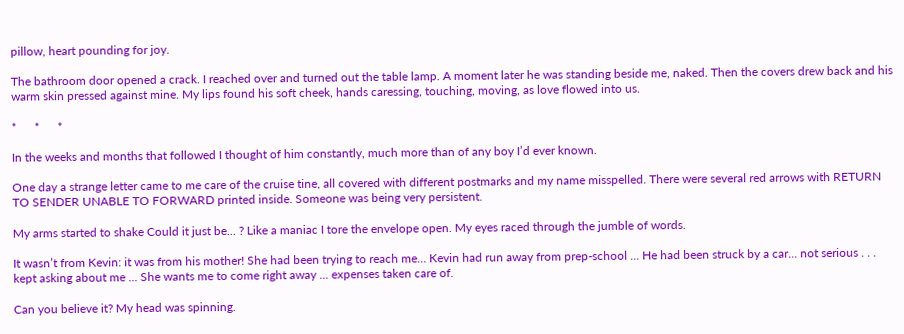pillow, heart pounding for joy.

The bathroom door opened a crack. I reached over and turned out the table lamp. A moment later he was standing beside me, naked. Then the covers drew back and his warm skin pressed against mine. My lips found his soft cheek, hands caressing, touching, moving, as love flowed into us.

*      *      *

In the weeks and months that followed I thought of him constantly, much more than of any boy I’d ever known.

One day a strange letter came to me care of the cruise tine, all covered with different postmarks and my name misspelled. There were several red arrows with RETURN TO SENDER UNABLE TO FORWARD printed inside. Someone was being very persistent.

My arms started to shake Could it just be... ? Like a maniac I tore the envelope open. My eyes raced through the jumble of words.

It wasn’t from Kevin: it was from his mother! She had been trying to reach me… Kevin had run away from prep-school ... He had been struck by a car... not serious . . . kept asking about me ... She wants me to come right away ... expenses taken care of.

Can you believe it? My head was spinning.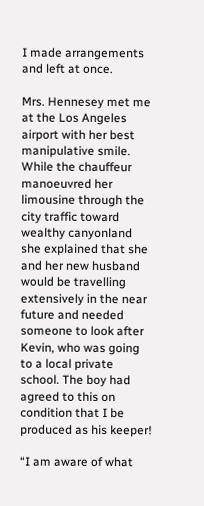I made arrangements and left at once.

Mrs. Hennesey met me at the Los Angeles airport with her best manipulative smile. While the chauffeur manoeuvred her limousine through the city traffic toward wealthy canyonland she explained that she and her new husband would be travelling extensively in the near future and needed someone to look after Kevin, who was going to a local private school. The boy had agreed to this on condition that I be produced as his keeper!

“I am aware of what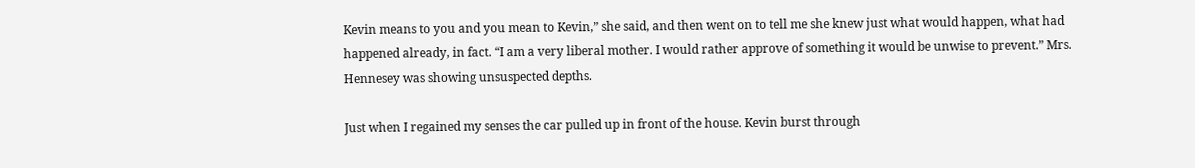Kevin means to you and you mean to Kevin,” she said, and then went on to tell me she knew just what would happen, what had happened already, in fact. “I am a very liberal mother. I would rather approve of something it would be unwise to prevent.” Mrs. Hennesey was showing unsuspected depths.

Just when I regained my senses the car pulled up in front of the house. Kevin burst through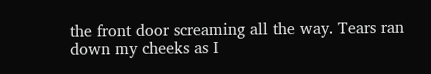the front door screaming all the way. Tears ran down my cheeks as I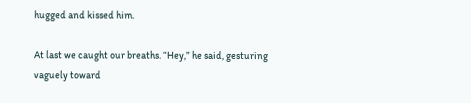hugged and kissed him.

At last we caught our breaths. “Hey,” he said, gesturing vaguely toward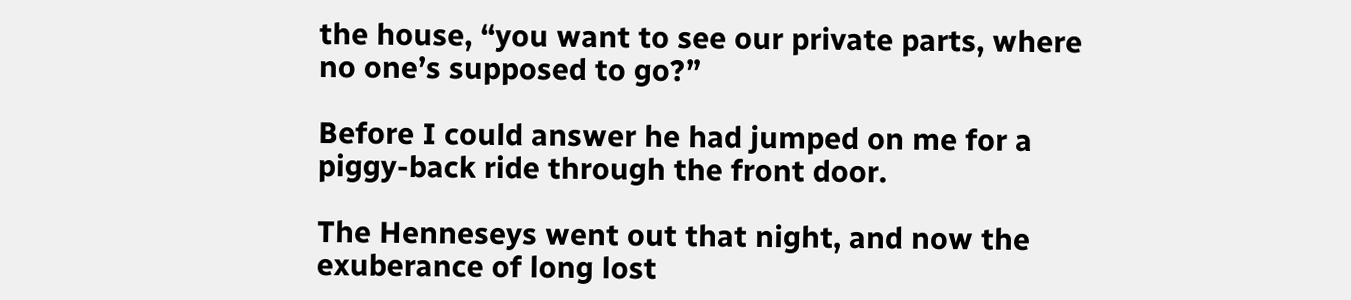the house, “you want to see our private parts, where no one’s supposed to go?”

Before I could answer he had jumped on me for a piggy-back ride through the front door.

The Henneseys went out that night, and now the exuberance of long lost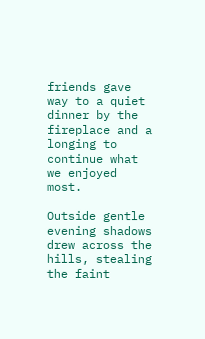friends gave way to a quiet dinner by the fireplace and a longing to continue what we enjoyed most.

Outside gentle evening shadows drew across the hills, stealing the faint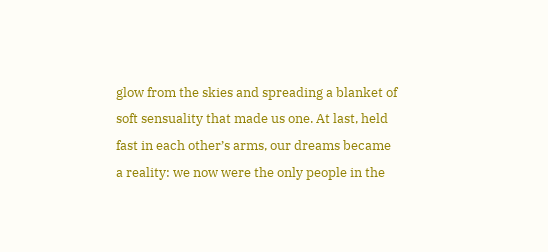glow from the skies and spreading a blanket of soft sensuality that made us one. At last, held fast in each other’s arms, our dreams became a reality: we now were the only people in the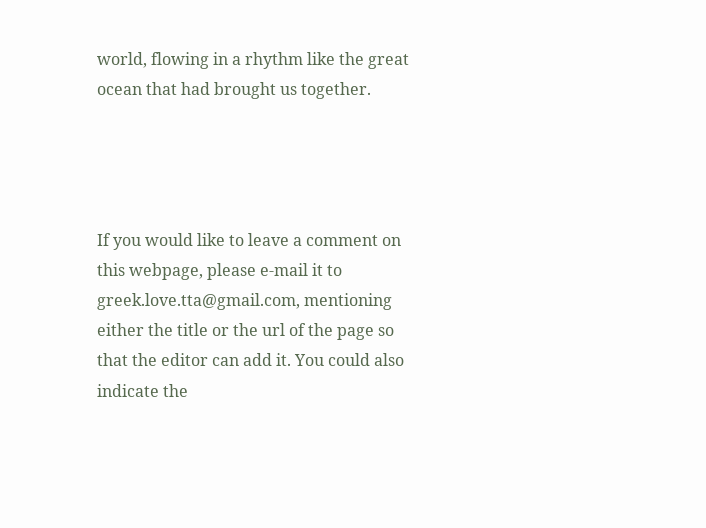world, flowing in a rhythm like the great ocean that had brought us together.




If you would like to leave a comment on this webpage, please e-mail it to greek.love.tta@gmail.com, mentioning either the title or the url of the page so that the editor can add it. You could also indicate the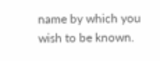name by which you wish to be known.